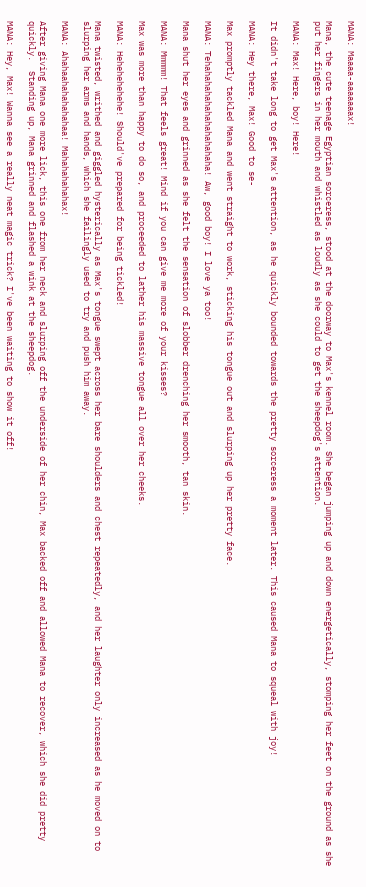MANA: Maaaa-aaaaaaax!

Mana, the cute teenage Egyptian sorceress, stood at the doorway to Max's kennel room. She began jumping up and down energetically, stomping her feet on the ground as she put her fingers in her mouth and whistled as loudly as she could to get the sheepdog's attention.

MANA: Max! Here, boy! Here!

It didn't take long to get Max's attention, as he quickly bounded towards the pretty sorceress a moment later. This caused Mana to squeal with joy!

MANA: Hey there, Max! Good to se-

Max promptly tackled Mana and went straight to work, sticking his tongue out and slurping up her pretty face.

MANA: Tehahahahahahahahahahaha! Aw, good boy! I love ya too!

Mana shut her eyes and grinned as she felt the sensation of slobber drenching her smooth, tan skin.

MANA: Mmmmm! That feels great! Mind if you can give me more of your kisses?

Max was more than happy to do so, and proceeded to lather his massive tongue all over her cheeks.

MANA: Hehehehehehe! Should've prepared for being tickled!

Mana twisted, writhed and giggled hysterically as Max's tongue swept across her bare shoulders and chest repeatedly, and her laughter only increased as he moved on to slurping her arms and hands, which she failingly used to try and push him away.

MANA: Ahahaahahahahahaa! Mahahahahahax!

After giving Mana one more lick, this one from her neck and slurping off the underside of her chin, Max backed off and allowed Mana to recover, which she did pretty quickly.  Standing up, Mana grinned and flashed a wink at the sheepdog.

MANA: Hey, Max! Wanna see a really neat magic trick? I've been waiting to show it off!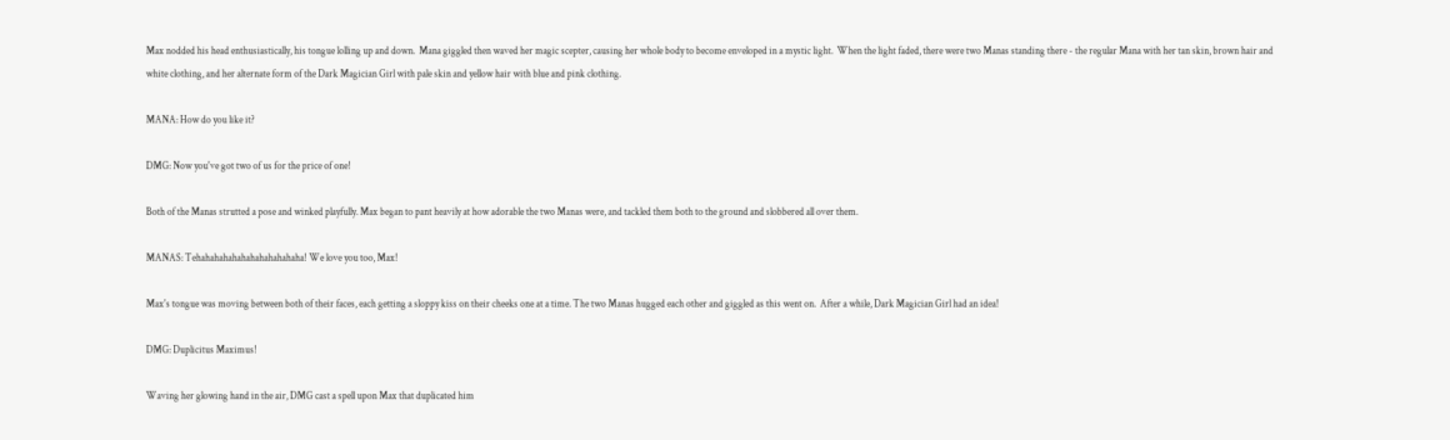Max nodded his head enthusiastically, his tongue lolling up and down.  Mana giggled then waved her magic scepter, causing her whole body to become enveloped in a mystic light.  When the light faded, there were two Manas standing there - the regular Mana with her tan skin, brown hair and white clothing, and her alternate form of the Dark Magician Girl with pale skin and yellow hair with blue and pink clothing.

MANA: How do you like it?

DMG: Now you've got two of us for the price of one!

Both of the Manas strutted a pose and winked playfully. Max began to pant heavily at how adorable the two Manas were, and tackled them both to the ground and slobbered all over them.

MANAS: Tehahahahahahahahahahahaha! We love you too, Max!

Max's tongue was moving between both of their faces, each getting a sloppy kiss on their cheeks one at a time. The two Manas hugged each other and giggled as this went on.  After a while, Dark Magician Girl had an idea!

DMG: Duplicitus Maximus!

Waving her glowing hand in the air, DMG cast a spell upon Max that duplicated him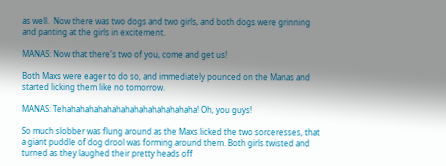as well.  Now there was two dogs and two girls, and both dogs were grinning and panting at the girls in excitement.

MANAS: Now that there's two of you, come and get us!

Both Maxs were eager to do so, and immediately pounced on the Manas and started licking them like no tomorrow.

MANAS: Tehahahahahahahahahahahahahahaha! Oh, you guys!

So much slobber was flung around as the Maxs licked the two sorceresses, that a giant puddle of dog drool was forming around them. Both girls twisted and turned as they laughed their pretty heads off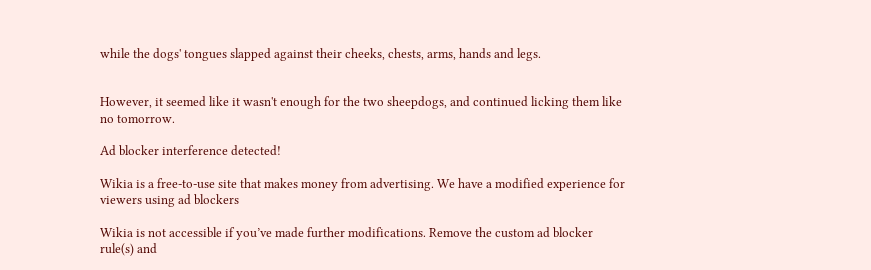while the dogs' tongues slapped against their cheeks, chests, arms, hands and legs.


However, it seemed like it wasn't enough for the two sheepdogs, and continued licking them like no tomorrow.

Ad blocker interference detected!

Wikia is a free-to-use site that makes money from advertising. We have a modified experience for viewers using ad blockers

Wikia is not accessible if you’ve made further modifications. Remove the custom ad blocker rule(s) and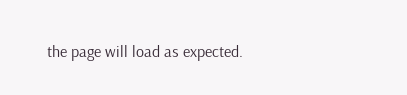the page will load as expected.